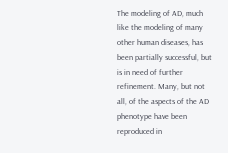The modeling of AD, much like the modeling of many other human diseases, has been partially successful, but is in need of further refinement. Many, but not all, of the aspects of the AD phenotype have been reproduced in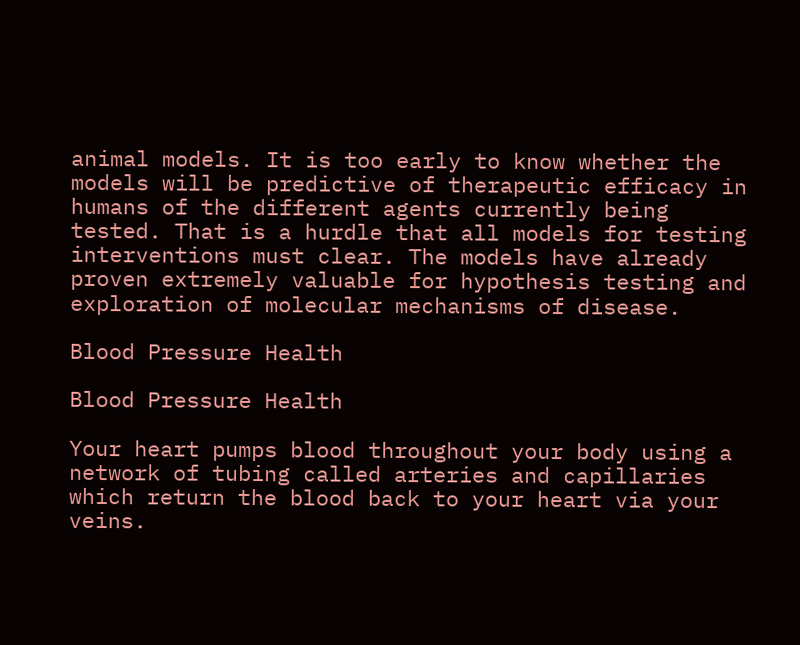animal models. It is too early to know whether the models will be predictive of therapeutic efficacy in humans of the different agents currently being tested. That is a hurdle that all models for testing interventions must clear. The models have already proven extremely valuable for hypothesis testing and exploration of molecular mechanisms of disease.

Blood Pressure Health

Blood Pressure Health

Your heart pumps blood throughout your body using a network of tubing called arteries and capillaries which return the blood back to your heart via your veins.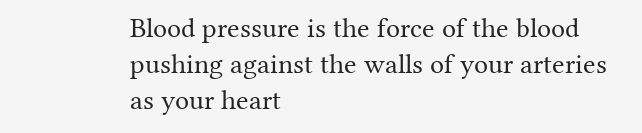Blood pressure is the force of the blood pushing against the walls of your arteries as your heart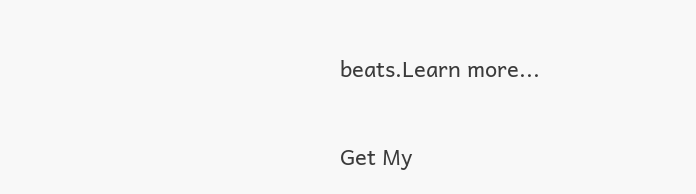beats.Learn more...

Get My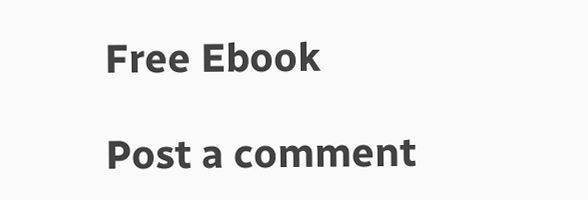Free Ebook

Post a comment